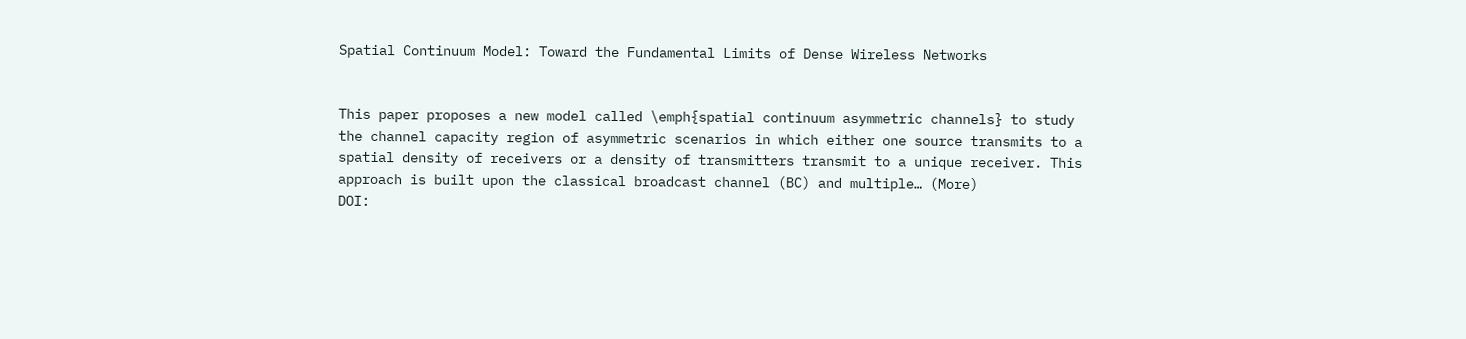Spatial Continuum Model: Toward the Fundamental Limits of Dense Wireless Networks


This paper proposes a new model called \emph{spatial continuum asymmetric channels} to study the channel capacity region of asymmetric scenarios in which either one source transmits to a spatial density of receivers or a density of transmitters transmit to a unique receiver. This approach is built upon the classical broadcast channel (BC) and multiple… (More)
DOI: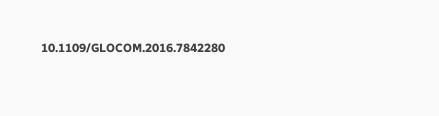10.1109/GLOCOM.2016.7842280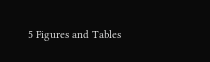5 Figures and Tables